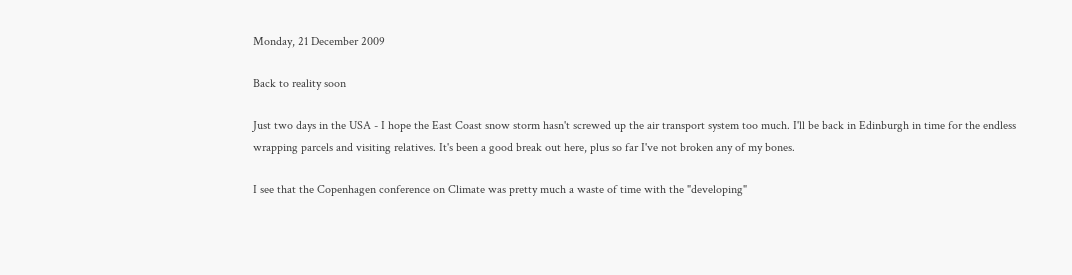Monday, 21 December 2009

Back to reality soon

Just two days in the USA - I hope the East Coast snow storm hasn't screwed up the air transport system too much. I'll be back in Edinburgh in time for the endless wrapping parcels and visiting relatives. It's been a good break out here, plus so far I've not broken any of my bones.

I see that the Copenhagen conference on Climate was pretty much a waste of time with the "developing"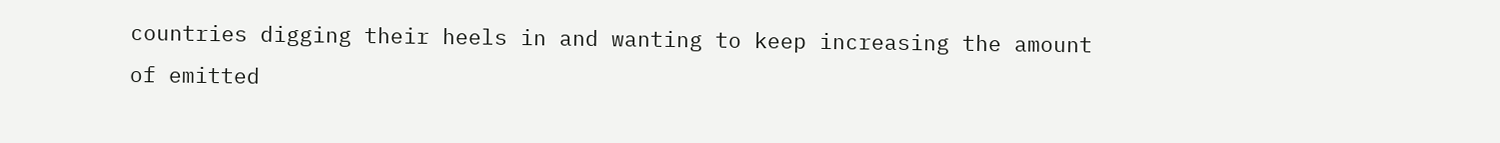countries digging their heels in and wanting to keep increasing the amount of emitted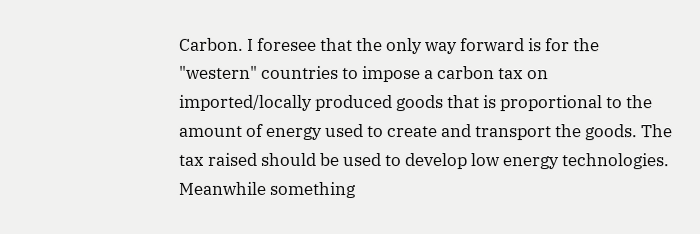Carbon. I foresee that the only way forward is for the "western" countries to impose a carbon tax on imported/locally produced goods that is proportional to the amount of energy used to create and transport the goods. The tax raised should be used to develop low energy technologies. Meanwhile something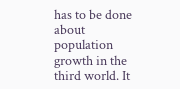has to be done about population growth in the third world. It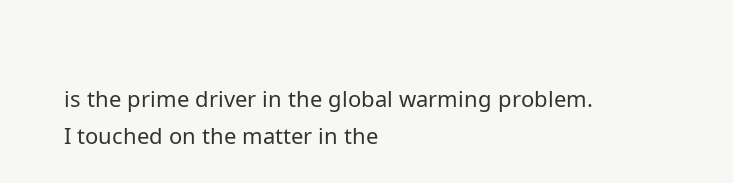is the prime driver in the global warming problem. I touched on the matter in the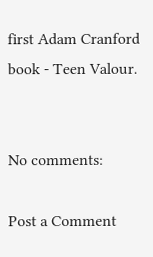first Adam Cranford book - Teen Valour.


No comments:

Post a Comment